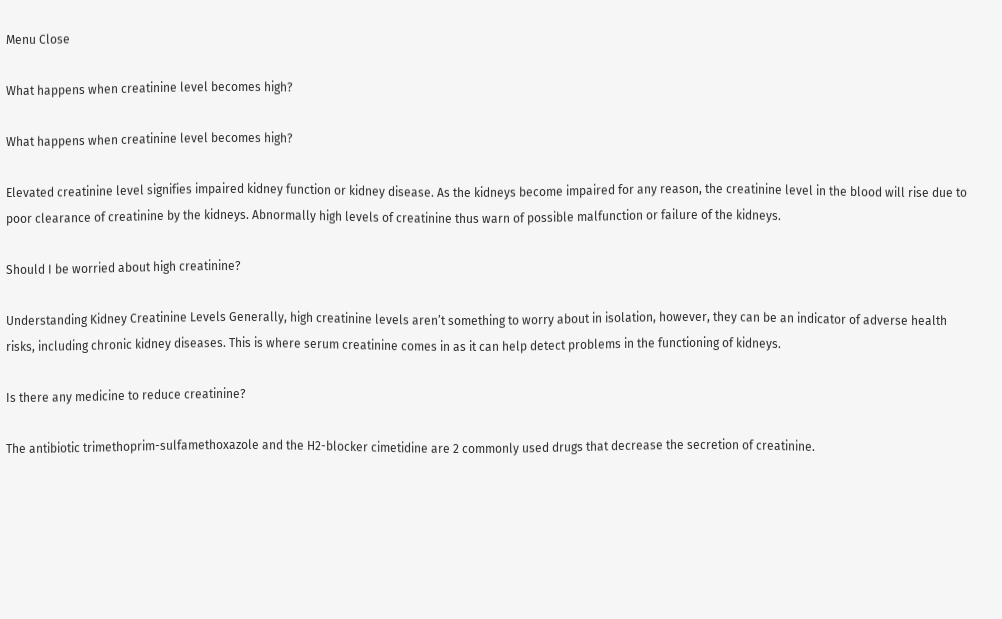Menu Close

What happens when creatinine level becomes high?

What happens when creatinine level becomes high?

Elevated creatinine level signifies impaired kidney function or kidney disease. As the kidneys become impaired for any reason, the creatinine level in the blood will rise due to poor clearance of creatinine by the kidneys. Abnormally high levels of creatinine thus warn of possible malfunction or failure of the kidneys.

Should I be worried about high creatinine?

Understanding Kidney Creatinine Levels Generally, high creatinine levels aren’t something to worry about in isolation, however, they can be an indicator of adverse health risks, including chronic kidney diseases. This is where serum creatinine comes in as it can help detect problems in the functioning of kidneys.

Is there any medicine to reduce creatinine?

The antibiotic trimethoprim-sulfamethoxazole and the H2-blocker cimetidine are 2 commonly used drugs that decrease the secretion of creatinine.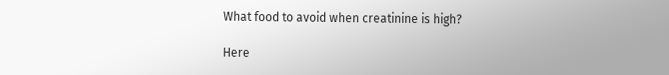What food to avoid when creatinine is high?

Here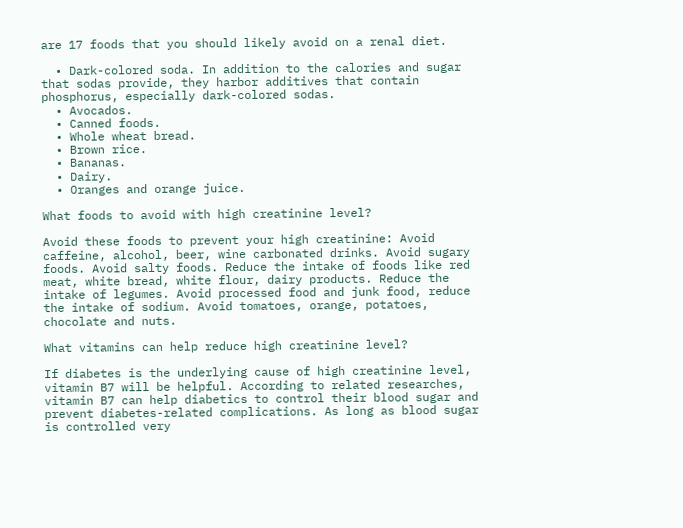are 17 foods that you should likely avoid on a renal diet.

  • Dark-colored soda. In addition to the calories and sugar that sodas provide, they harbor additives that contain phosphorus, especially dark-colored sodas.
  • Avocados.
  • Canned foods.
  • Whole wheat bread.
  • Brown rice.
  • Bananas.
  • Dairy.
  • Oranges and orange juice.

What foods to avoid with high creatinine level?

Avoid these foods to prevent your high creatinine: Avoid caffeine, alcohol, beer, wine carbonated drinks. Avoid sugary foods. Avoid salty foods. Reduce the intake of foods like red meat, white bread, white flour, dairy products. Reduce the intake of legumes. Avoid processed food and junk food, reduce the intake of sodium. Avoid tomatoes, orange, potatoes, chocolate and nuts.

What vitamins can help reduce high creatinine level?

If diabetes is the underlying cause of high creatinine level, vitamin B7 will be helpful. According to related researches, vitamin B7 can help diabetics to control their blood sugar and prevent diabetes-related complications. As long as blood sugar is controlled very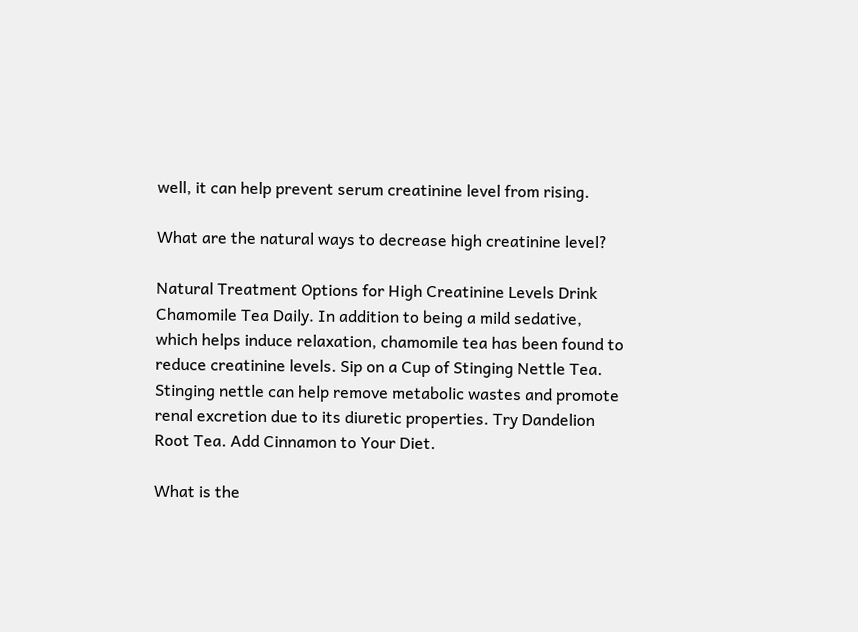well, it can help prevent serum creatinine level from rising.

What are the natural ways to decrease high creatinine level?

Natural Treatment Options for High Creatinine Levels Drink Chamomile Tea Daily. In addition to being a mild sedative, which helps induce relaxation, chamomile tea has been found to reduce creatinine levels. Sip on a Cup of Stinging Nettle Tea. Stinging nettle can help remove metabolic wastes and promote renal excretion due to its diuretic properties. Try Dandelion Root Tea. Add Cinnamon to Your Diet.

What is the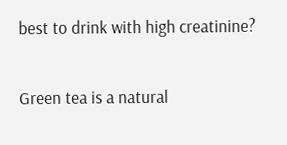best to drink with high creatinine?

Green tea is a natural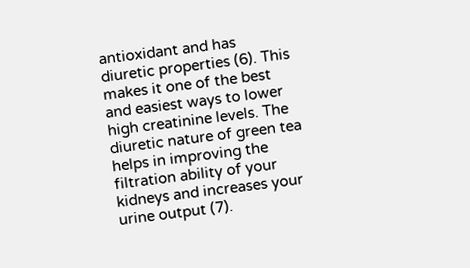antioxidant and has diuretic properties (6). This makes it one of the best and easiest ways to lower high creatinine levels. The diuretic nature of green tea helps in improving the filtration ability of your kidneys and increases your urine output (7).